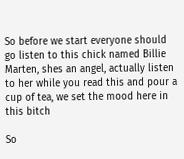So before we start everyone should go listen to this chick named Billie Marten, shes an angel, actually listen to her while you read this and pour a cup of tea, we set the mood here in this bitch

So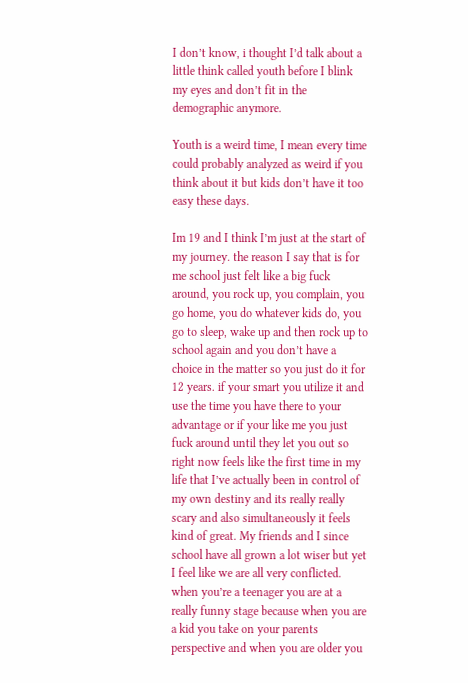I don’t know, i thought I’d talk about a little think called youth before I blink my eyes and don’t fit in the demographic anymore.

Youth is a weird time, I mean every time could probably analyzed as weird if you think about it but kids don’t have it too easy these days.

Im 19 and I think I’m just at the start of my journey. the reason I say that is for me school just felt like a big fuck around, you rock up, you complain, you go home, you do whatever kids do, you go to sleep, wake up and then rock up to school again and you don’t have a choice in the matter so you just do it for 12 years. if your smart you utilize it and use the time you have there to your advantage or if your like me you just fuck around until they let you out so right now feels like the first time in my life that I’ve actually been in control of my own destiny and its really really scary and also simultaneously it feels kind of great. My friends and I since school have all grown a lot wiser but yet I feel like we are all very conflicted. when you’re a teenager you are at a really funny stage because when you are a kid you take on your parents perspective and when you are older you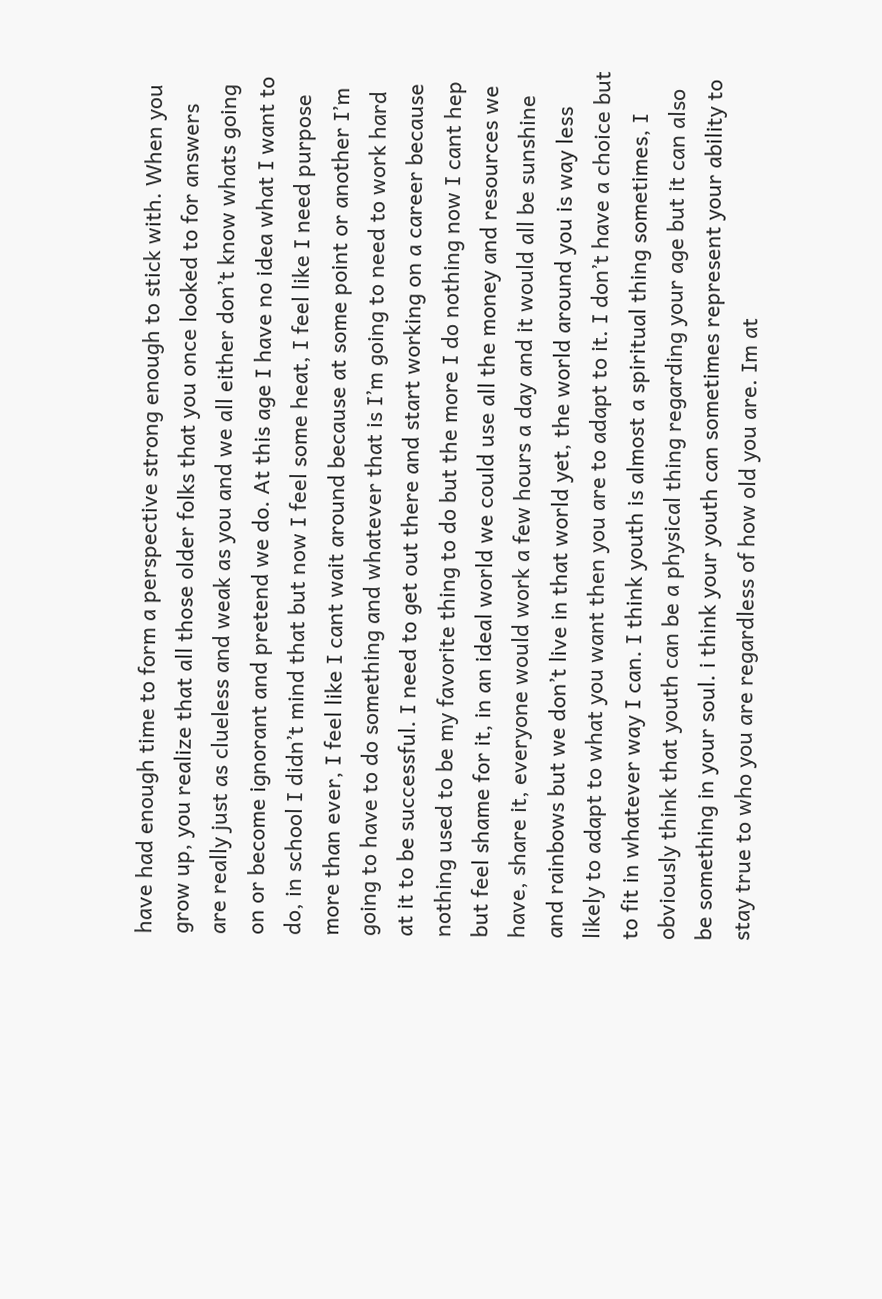have had enough time to form a perspective strong enough to stick with. When you grow up, you realize that all those older folks that you once looked to for answers are really just as clueless and weak as you and we all either don’t know whats going on or become ignorant and pretend we do. At this age I have no idea what I want to do, in school I didn’t mind that but now I feel some heat, I feel like I need purpose more than ever, I feel like I cant wait around because at some point or another I’m going to have to do something and whatever that is I’m going to need to work hard at it to be successful. I need to get out there and start working on a career because nothing used to be my favorite thing to do but the more I do nothing now I cant hep but feel shame for it, in an ideal world we could use all the money and resources we have, share it, everyone would work a few hours a day and it would all be sunshine and rainbows but we don’t live in that world yet, the world around you is way less likely to adapt to what you want then you are to adapt to it. I don’t have a choice but to fit in whatever way I can. I think youth is almost a spiritual thing sometimes, I obviously think that youth can be a physical thing regarding your age but it can also be something in your soul. i think your youth can sometimes represent your ability to stay true to who you are regardless of how old you are. Im at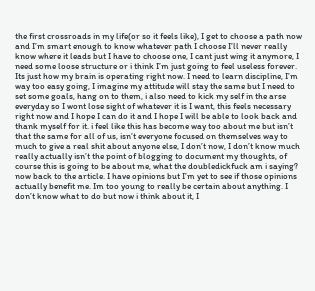the first crossroads in my life(or so it feels like), I get to choose a path now and I’m smart enough to know whatever path I choose I’ll never really know where it leads but I have to choose one, I cant just wing it anymore, I need some loose structure or i think I’m just going to feel useless forever. Its just how my brain is operating right now. I need to learn discipline, I’m way too easy going, I imagine my attitude will stay the same but I need to set some goals, hang on to them, i also need to kick my self in the arse everyday so I wont lose sight of whatever it is I want, this feels necessary right now and I hope I can do it and I hope I will be able to look back and thank myself for it. i feel like this has become way too about me but isn’t that the same for all of us, isn’t everyone focused on themselves way to much to give a real shit about anyone else, I don’t now, I don’t know much really actually isn’t the point of blogging to document my thoughts, of course this is going to be about me, what the doubledickfuck am i saying? now back to the article. I have opinions but I’m yet to see if those opinions actually benefit me. Im too young to really be certain about anything. I don’t know what to do but now i think about it, I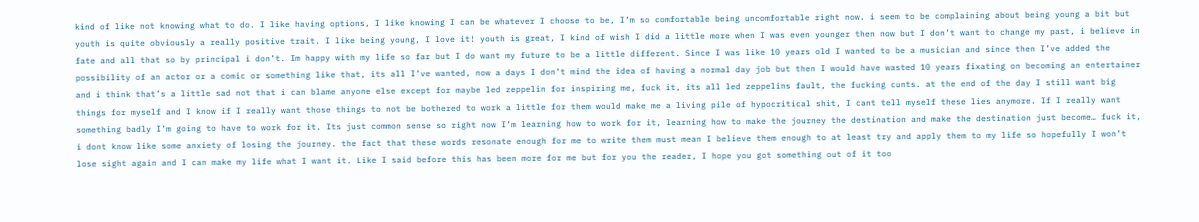kind of like not knowing what to do. I like having options, I like knowing I can be whatever I choose to be, I’m so comfortable being uncomfortable right now. i seem to be complaining about being young a bit but youth is quite obviously a really positive trait. I like being young, I love it! youth is great, I kind of wish I did a little more when I was even younger then now but I don’t want to change my past, i believe in fate and all that so by principal i don’t. Im happy with my life so far but I do want my future to be a little different. Since I was like 10 years old I wanted to be a musician and since then I’ve added the possibility of an actor or a comic or something like that, its all I’ve wanted, now a days I don’t mind the idea of having a normal day job but then I would have wasted 10 years fixating on becoming an entertainer and i think that’s a little sad not that i can blame anyone else except for maybe led zeppelin for inspiring me, fuck it, its all led zeppelins fault, the fucking cunts. at the end of the day I still want big things for myself and I know if I really want those things to not be bothered to work a little for them would make me a living pile of hypocritical shit, I cant tell myself these lies anymore. If I really want something badly I’m going to have to work for it. Its just common sense so right now I’m learning how to work for it, learning how to make the journey the destination and make the destination just become… fuck it, i dont know like some anxiety of losing the journey. the fact that these words resonate enough for me to write them must mean I believe them enough to at least try and apply them to my life so hopefully I won’t lose sight again and I can make my life what I want it. Like I said before this has been more for me but for you the reader, I hope you got something out of it too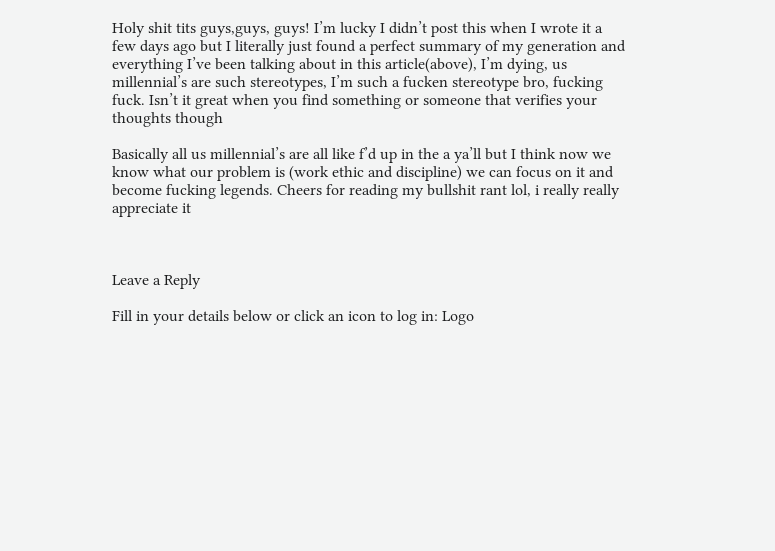Holy shit tits guys,guys, guys! I’m lucky I didn’t post this when I wrote it a few days ago but I literally just found a perfect summary of my generation and everything I’ve been talking about in this article(above), I’m dying, us millennial’s are such stereotypes, I’m such a fucken stereotype bro, fucking fuck. Isn’t it great when you find something or someone that verifies your thoughts though

Basically all us millennial’s are all like f’d up in the a ya’ll but I think now we know what our problem is (work ethic and discipline) we can focus on it and become fucking legends. Cheers for reading my bullshit rant lol, i really really appreciate it



Leave a Reply

Fill in your details below or click an icon to log in: Logo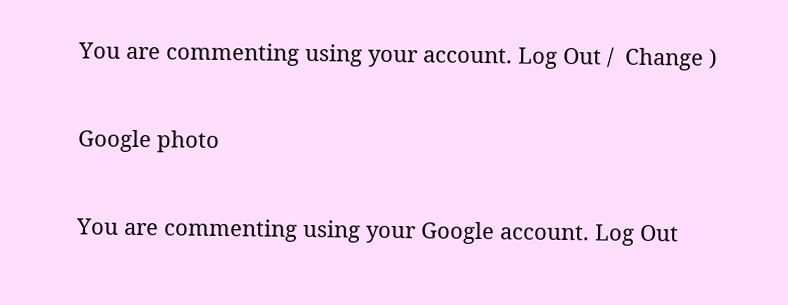You are commenting using your account. Log Out /  Change )

Google photo

You are commenting using your Google account. Log Out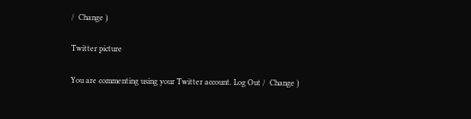/  Change )

Twitter picture

You are commenting using your Twitter account. Log Out /  Change )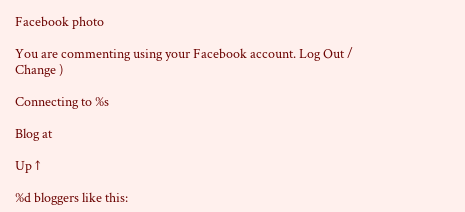Facebook photo

You are commenting using your Facebook account. Log Out /  Change )

Connecting to %s

Blog at

Up ↑

%d bloggers like this: